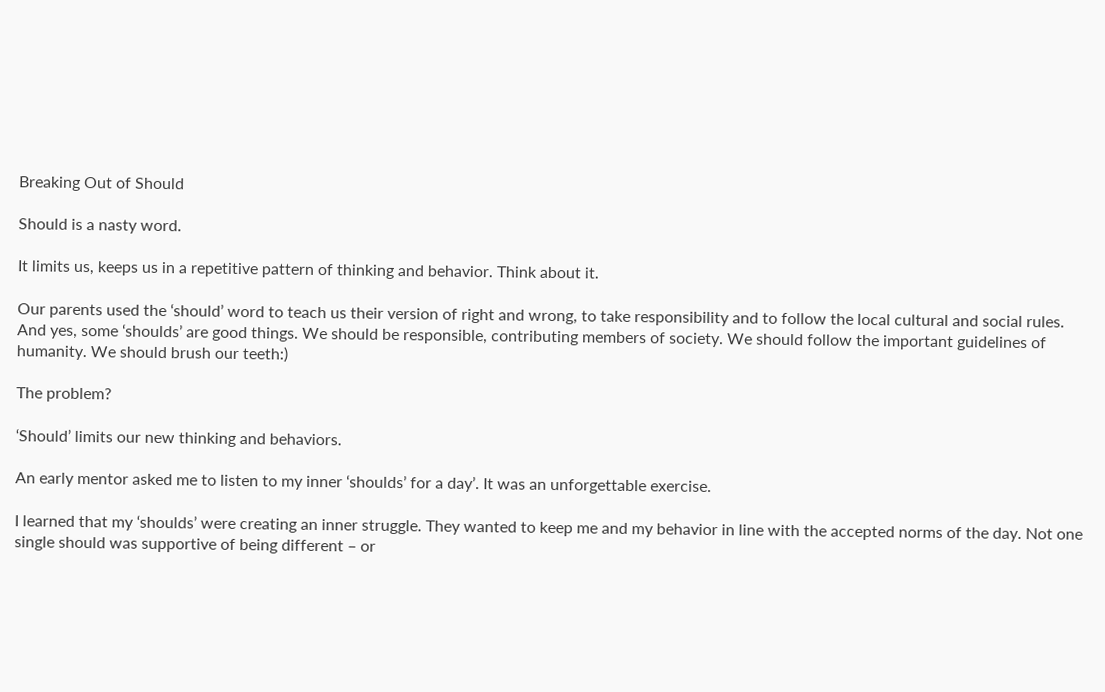Breaking Out of Should

Should is a nasty word.

It limits us, keeps us in a repetitive pattern of thinking and behavior. Think about it.

Our parents used the ‘should’ word to teach us their version of right and wrong, to take responsibility and to follow the local cultural and social rules. And yes, some ‘shoulds’ are good things. We should be responsible, contributing members of society. We should follow the important guidelines of humanity. We should brush our teeth:)

The problem?

‘Should’ limits our new thinking and behaviors.

An early mentor asked me to listen to my inner ‘shoulds’ for a day’. It was an unforgettable exercise.

I learned that my ‘shoulds’ were creating an inner struggle. They wanted to keep me and my behavior in line with the accepted norms of the day. Not one single should was supportive of being different – or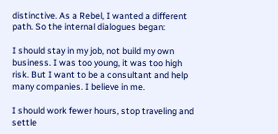distinctive. As a Rebel, I wanted a different path. So the internal dialogues began:

I should stay in my job, not build my own business. I was too young, it was too high risk. But I want to be a consultant and help many companies. I believe in me.

I should work fewer hours, stop traveling and settle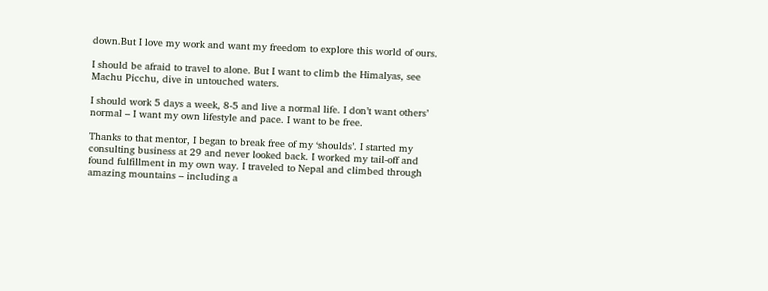down.But I love my work and want my freedom to explore this world of ours.

I should be afraid to travel to alone. But I want to climb the Himalyas, see Machu Picchu, dive in untouched waters.

I should work 5 days a week, 8-5 and live a normal life. I don’t want others’ normal – I want my own lifestyle and pace. I want to be free.

Thanks to that mentor, I began to break free of my ‘shoulds’. I started my consulting business at 29 and never looked back. I worked my tail-off and found fulfillment in my own way. I traveled to Nepal and climbed through amazing mountains – including a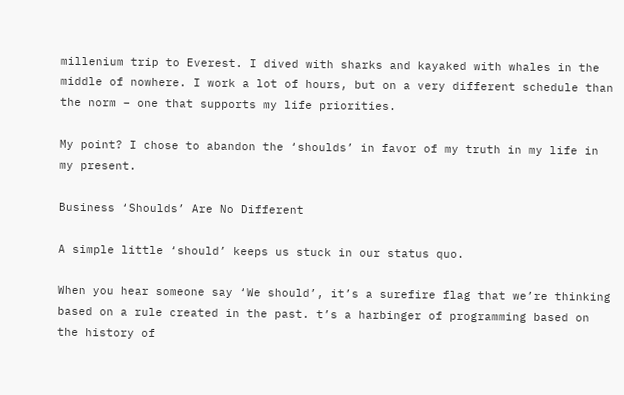millenium trip to Everest. I dived with sharks and kayaked with whales in the middle of nowhere. I work a lot of hours, but on a very different schedule than the norm – one that supports my life priorities.

My point? I chose to abandon the ‘shoulds’ in favor of my truth in my life in my present.

Business ‘Shoulds’ Are No Different

A simple little ‘should’ keeps us stuck in our status quo.

When you hear someone say ‘We should’, it’s a surefire flag that we’re thinking based on a rule created in the past. t’s a harbinger of programming based on the history of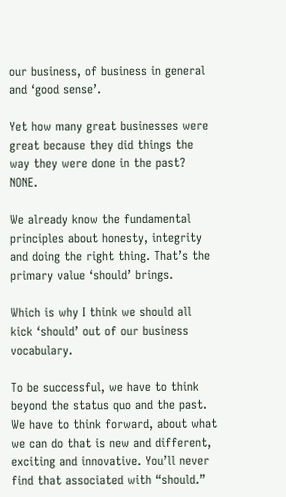our business, of business in general and ‘good sense’.

Yet how many great businesses were great because they did things the way they were done in the past? NONE.

We already know the fundamental principles about honesty, integrity and doing the right thing. That’s the primary value ‘should’ brings.

Which is why I think we should all kick ‘should’ out of our business vocabulary.

To be successful, we have to think beyond the status quo and the past. We have to think forward, about what we can do that is new and different, exciting and innovative. You’ll never find that associated with “should.”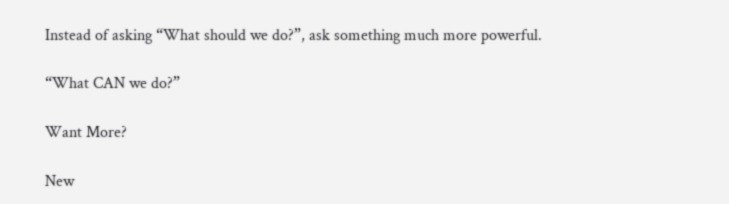Instead of asking “What should we do?”, ask something much more powerful.

“What CAN we do?”

Want More?

New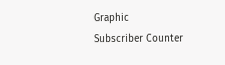Graphic
Subscriber Counter